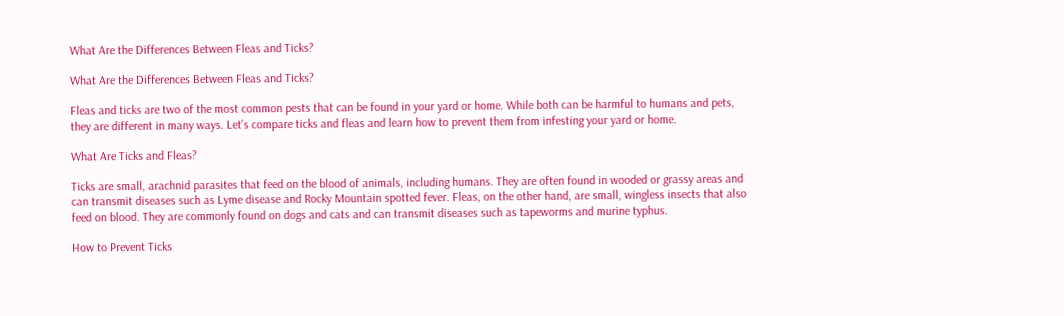What Are the Differences Between Fleas and Ticks?

What Are the Differences Between Fleas and Ticks?

Fleas and ticks are two of the most common pests that can be found in your yard or home. While both can be harmful to humans and pets, they are different in many ways. Let’s compare ticks and fleas and learn how to prevent them from infesting your yard or home.

What Are Ticks and Fleas?

Ticks are small, arachnid parasites that feed on the blood of animals, including humans. They are often found in wooded or grassy areas and can transmit diseases such as Lyme disease and Rocky Mountain spotted fever. Fleas, on the other hand, are small, wingless insects that also feed on blood. They are commonly found on dogs and cats and can transmit diseases such as tapeworms and murine typhus.

How to Prevent Ticks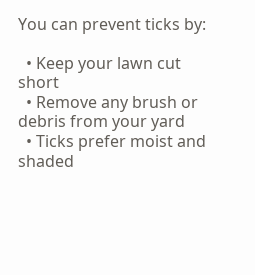You can prevent ticks by:

  • Keep your lawn cut short
  • Remove any brush or debris from your yard
  • Ticks prefer moist and shaded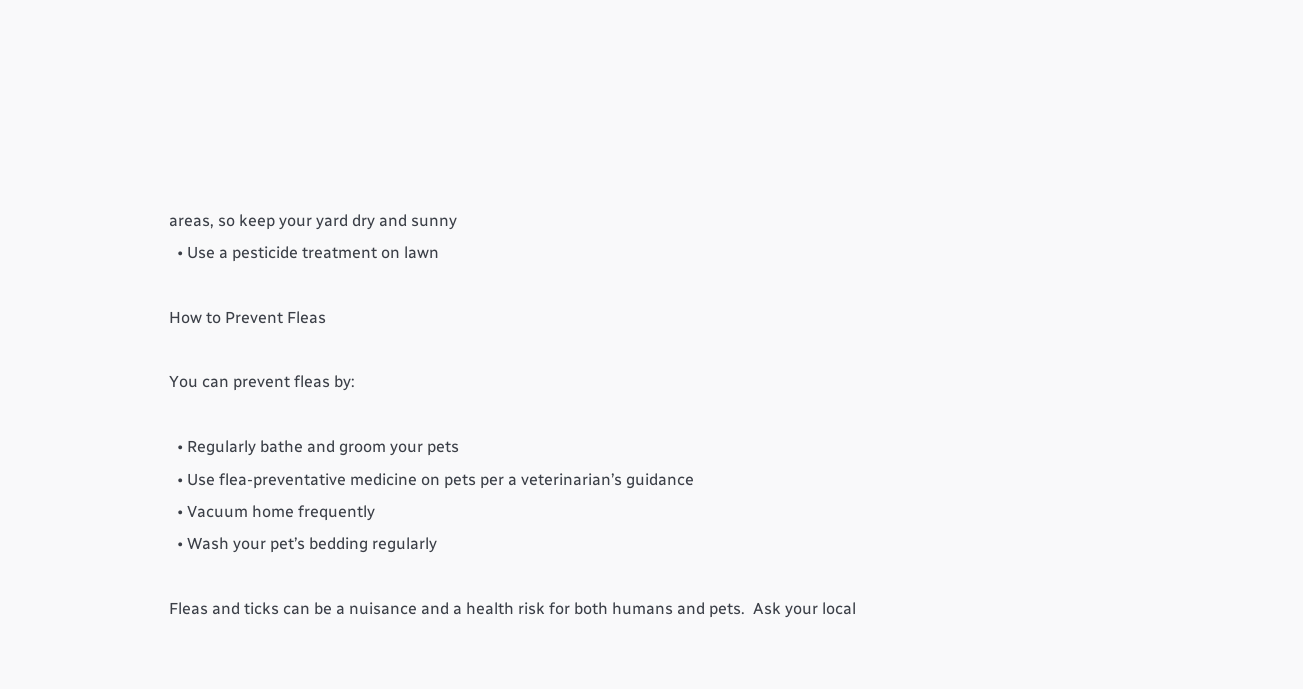areas, so keep your yard dry and sunny
  • Use a pesticide treatment on lawn

How to Prevent Fleas

You can prevent fleas by:

  • Regularly bathe and groom your pets
  • Use flea-preventative medicine on pets per a veterinarian’s guidance
  • Vacuum home frequently
  • Wash your pet’s bedding regularly

Fleas and ticks can be a nuisance and a health risk for both humans and pets.  Ask your local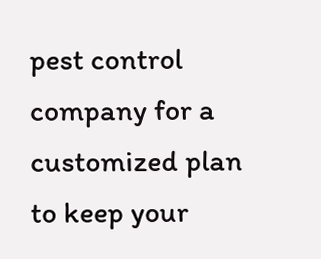pest control company for a customized plan to keep your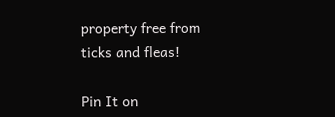property free from ticks and fleas!

Pin It on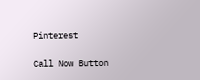Pinterest

Call Now Button